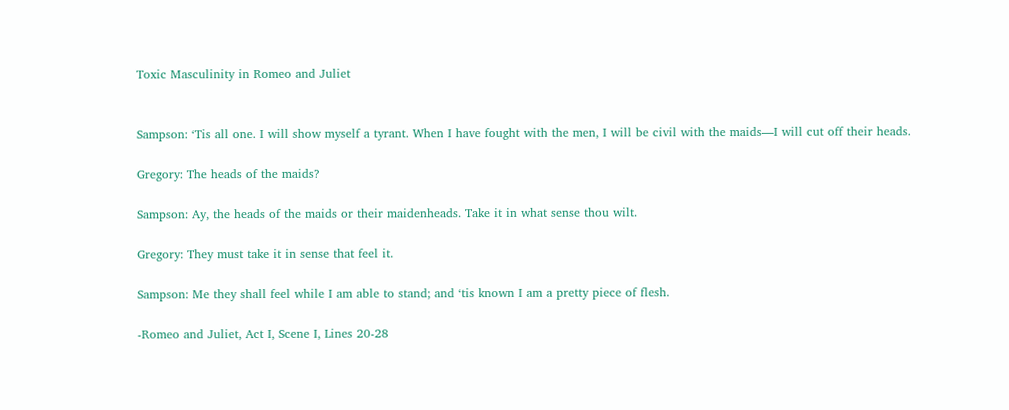Toxic Masculinity in Romeo and Juliet


Sampson: ‘Tis all one. I will show myself a tyrant. When I have fought with the men, I will be civil with the maids—I will cut off their heads.

Gregory: The heads of the maids?

Sampson: Ay, the heads of the maids or their maidenheads. Take it in what sense thou wilt.

Gregory: They must take it in sense that feel it.

Sampson: Me they shall feel while I am able to stand; and ‘tis known I am a pretty piece of flesh.

-Romeo and Juliet, Act I, Scene I, Lines 20-28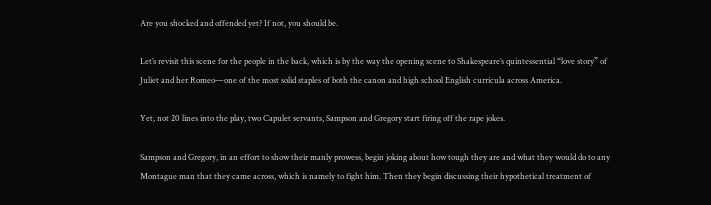Are you shocked and offended yet? If not, you should be.

Let’s revisit this scene for the people in the back, which is by the way the opening scene to Shakespeare’s quintessential “love story” of Juliet and her Romeo—one of the most solid staples of both the canon and high school English curricula across America.

Yet, not 20 lines into the play, two Capulet servants, Sampson and Gregory start firing off the rape jokes.

Sampson and Gregory, in an effort to show their manly prowess, begin joking about how tough they are and what they would do to any Montague man that they came across, which is namely to fight him. Then they begin discussing their hypothetical treatment of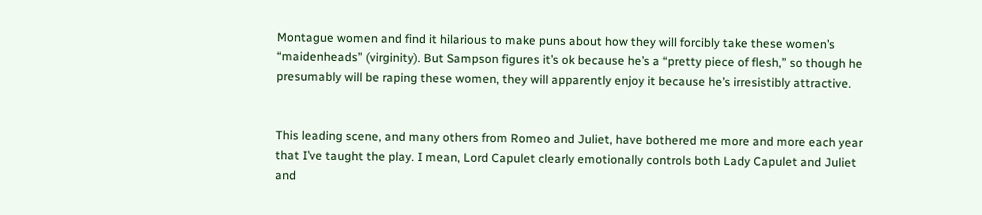Montague women and find it hilarious to make puns about how they will forcibly take these women’s “maidenheads” (virginity). But Sampson figures it’s ok because he’s a “pretty piece of flesh,” so though he presumably will be raping these women, they will apparently enjoy it because he’s irresistibly attractive.


This leading scene, and many others from Romeo and Juliet, have bothered me more and more each year that I’ve taught the play. I mean, Lord Capulet clearly emotionally controls both Lady Capulet and Juliet and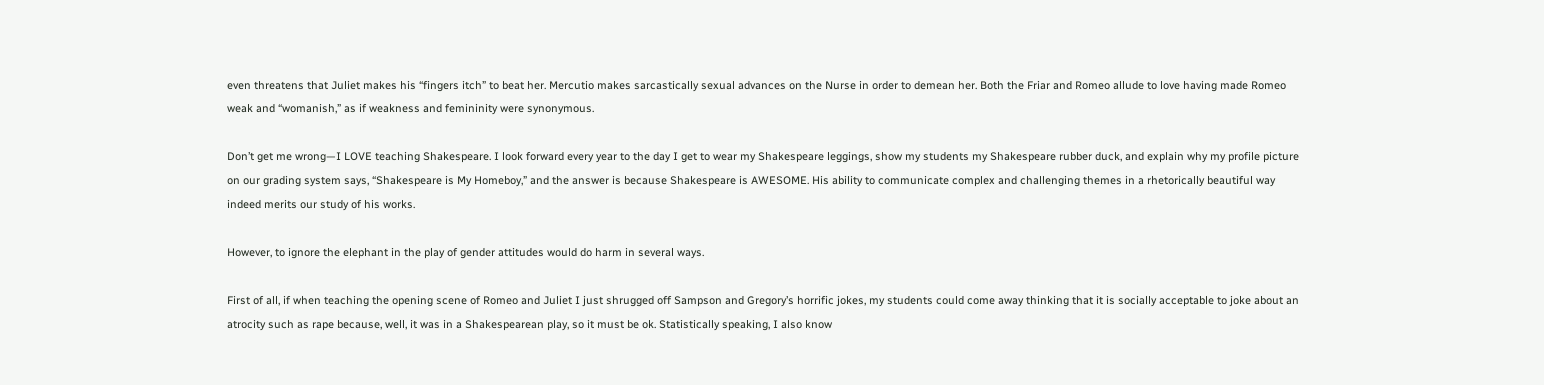even threatens that Juliet makes his “fingers itch” to beat her. Mercutio makes sarcastically sexual advances on the Nurse in order to demean her. Both the Friar and Romeo allude to love having made Romeo weak and “womanish,” as if weakness and femininity were synonymous.

Don’t get me wrong—I LOVE teaching Shakespeare. I look forward every year to the day I get to wear my Shakespeare leggings, show my students my Shakespeare rubber duck, and explain why my profile picture on our grading system says, “Shakespeare is My Homeboy,” and the answer is because Shakespeare is AWESOME. His ability to communicate complex and challenging themes in a rhetorically beautiful way indeed merits our study of his works.

However, to ignore the elephant in the play of gender attitudes would do harm in several ways.

First of all, if when teaching the opening scene of Romeo and Juliet I just shrugged off Sampson and Gregory’s horrific jokes, my students could come away thinking that it is socially acceptable to joke about an atrocity such as rape because, well, it was in a Shakespearean play, so it must be ok. Statistically speaking, I also know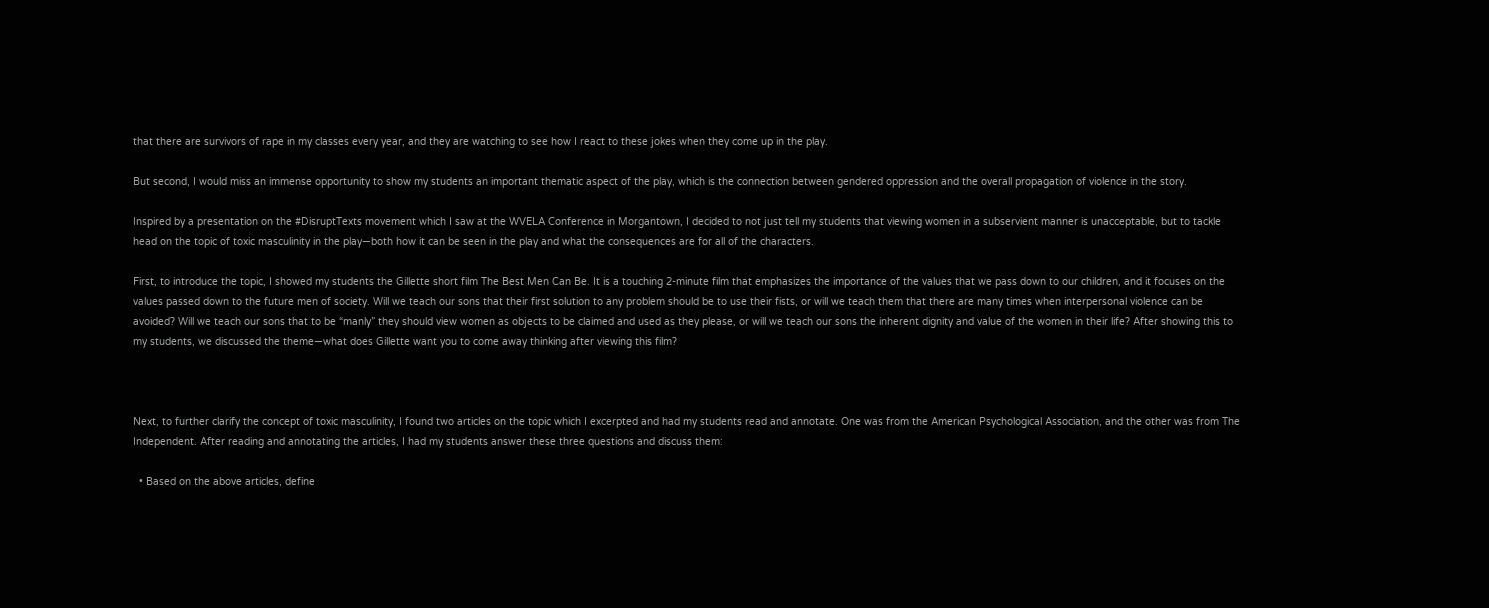that there are survivors of rape in my classes every year, and they are watching to see how I react to these jokes when they come up in the play.

But second, I would miss an immense opportunity to show my students an important thematic aspect of the play, which is the connection between gendered oppression and the overall propagation of violence in the story.

Inspired by a presentation on the #DisruptTexts movement which I saw at the WVELA Conference in Morgantown, I decided to not just tell my students that viewing women in a subservient manner is unacceptable, but to tackle head on the topic of toxic masculinity in the play—both how it can be seen in the play and what the consequences are for all of the characters.

First, to introduce the topic, I showed my students the Gillette short film The Best Men Can Be. It is a touching 2-minute film that emphasizes the importance of the values that we pass down to our children, and it focuses on the values passed down to the future men of society. Will we teach our sons that their first solution to any problem should be to use their fists, or will we teach them that there are many times when interpersonal violence can be avoided? Will we teach our sons that to be “manly” they should view women as objects to be claimed and used as they please, or will we teach our sons the inherent dignity and value of the women in their life? After showing this to my students, we discussed the theme—what does Gillette want you to come away thinking after viewing this film?



Next, to further clarify the concept of toxic masculinity, I found two articles on the topic which I excerpted and had my students read and annotate. One was from the American Psychological Association, and the other was from The Independent. After reading and annotating the articles, I had my students answer these three questions and discuss them:

  • Based on the above articles, define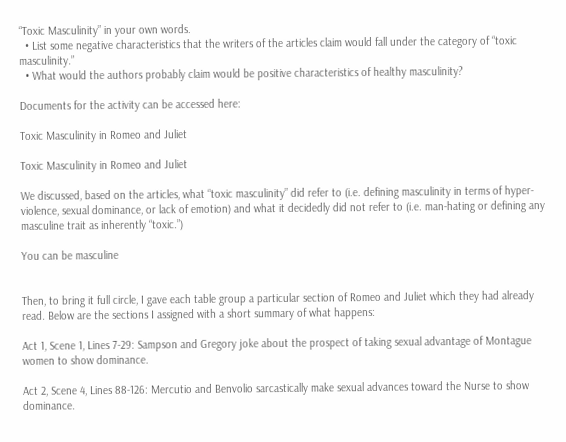“Toxic Masculinity” in your own words.
  • List some negative characteristics that the writers of the articles claim would fall under the category of “toxic masculinity.”
  • What would the authors probably claim would be positive characteristics of healthy masculinity?

Documents for the activity can be accessed here:

Toxic Masculinity in Romeo and Juliet

Toxic Masculinity in Romeo and Juliet

We discussed, based on the articles, what “toxic masculinity” did refer to (i.e. defining masculinity in terms of hyper-violence, sexual dominance, or lack of emotion) and what it decidedly did not refer to (i.e. man-hating or defining any masculine trait as inherently “toxic.”)

You can be masculine


Then, to bring it full circle, I gave each table group a particular section of Romeo and Juliet which they had already read. Below are the sections I assigned with a short summary of what happens:

Act 1, Scene 1, Lines 7-29: Sampson and Gregory joke about the prospect of taking sexual advantage of Montague women to show dominance.

Act 2, Scene 4, Lines 88-126: Mercutio and Benvolio sarcastically make sexual advances toward the Nurse to show dominance.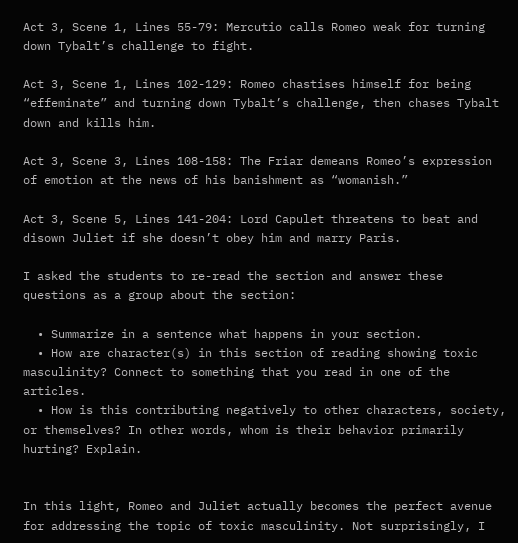Act 3, Scene 1, Lines 55-79: Mercutio calls Romeo weak for turning down Tybalt’s challenge to fight.

Act 3, Scene 1, Lines 102-129: Romeo chastises himself for being “effeminate” and turning down Tybalt’s challenge, then chases Tybalt down and kills him.

Act 3, Scene 3, Lines 108-158: The Friar demeans Romeo’s expression of emotion at the news of his banishment as “womanish.”

Act 3, Scene 5, Lines 141-204: Lord Capulet threatens to beat and disown Juliet if she doesn’t obey him and marry Paris.

I asked the students to re-read the section and answer these questions as a group about the section:

  • Summarize in a sentence what happens in your section.
  • How are character(s) in this section of reading showing toxic masculinity? Connect to something that you read in one of the articles.
  • How is this contributing negatively to other characters, society, or themselves? In other words, whom is their behavior primarily hurting? Explain.


In this light, Romeo and Juliet actually becomes the perfect avenue for addressing the topic of toxic masculinity. Not surprisingly, I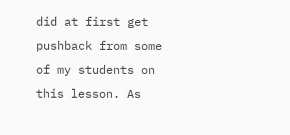did at first get pushback from some of my students on this lesson. As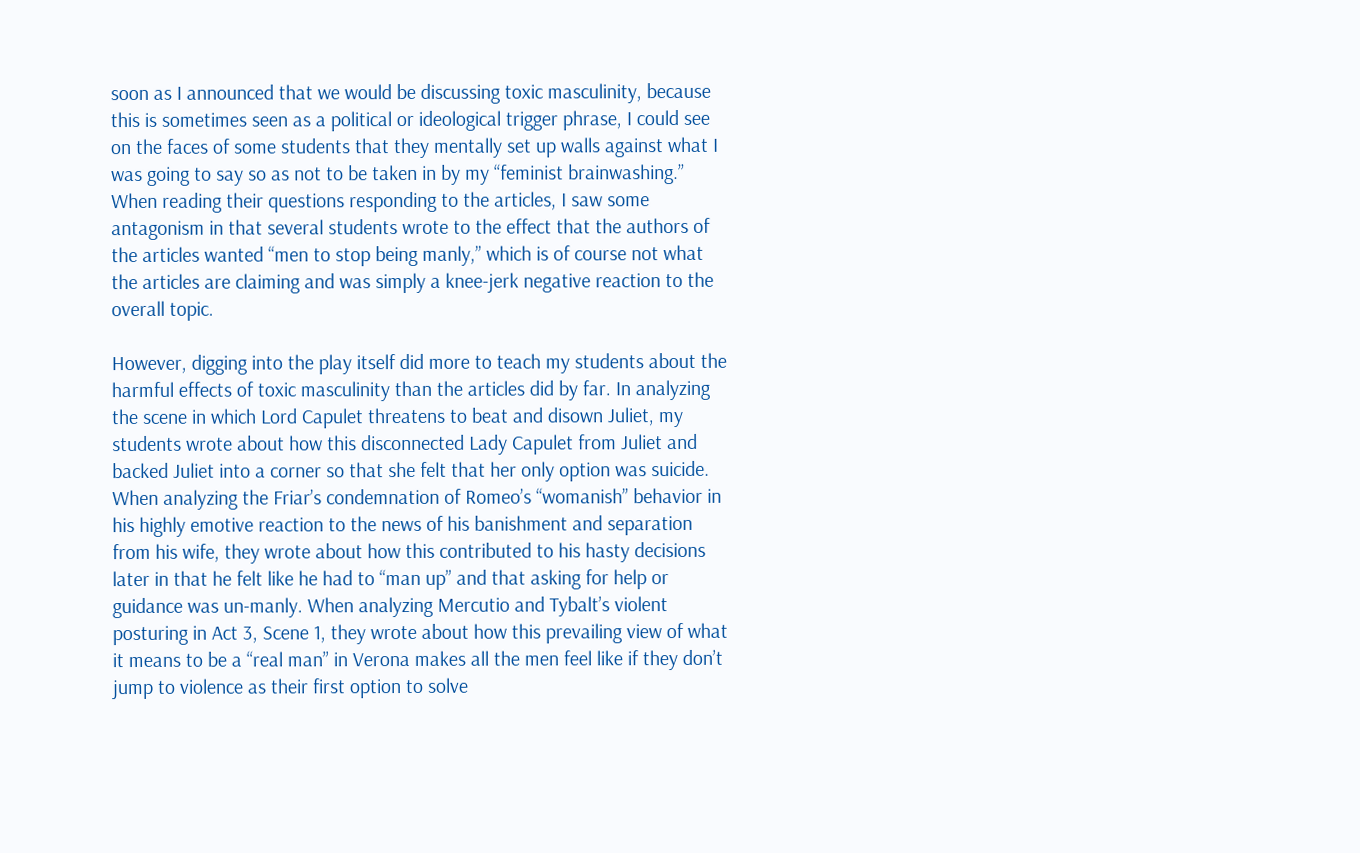soon as I announced that we would be discussing toxic masculinity, because this is sometimes seen as a political or ideological trigger phrase, I could see on the faces of some students that they mentally set up walls against what I was going to say so as not to be taken in by my “feminist brainwashing.” When reading their questions responding to the articles, I saw some antagonism in that several students wrote to the effect that the authors of the articles wanted “men to stop being manly,” which is of course not what the articles are claiming and was simply a knee-jerk negative reaction to the overall topic.

However, digging into the play itself did more to teach my students about the harmful effects of toxic masculinity than the articles did by far. In analyzing the scene in which Lord Capulet threatens to beat and disown Juliet, my students wrote about how this disconnected Lady Capulet from Juliet and backed Juliet into a corner so that she felt that her only option was suicide. When analyzing the Friar’s condemnation of Romeo’s “womanish” behavior in his highly emotive reaction to the news of his banishment and separation from his wife, they wrote about how this contributed to his hasty decisions later in that he felt like he had to “man up” and that asking for help or guidance was un-manly. When analyzing Mercutio and Tybalt’s violent posturing in Act 3, Scene 1, they wrote about how this prevailing view of what it means to be a “real man” in Verona makes all the men feel like if they don’t jump to violence as their first option to solve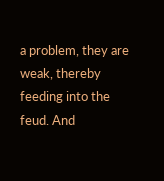a problem, they are weak, thereby feeding into the feud. And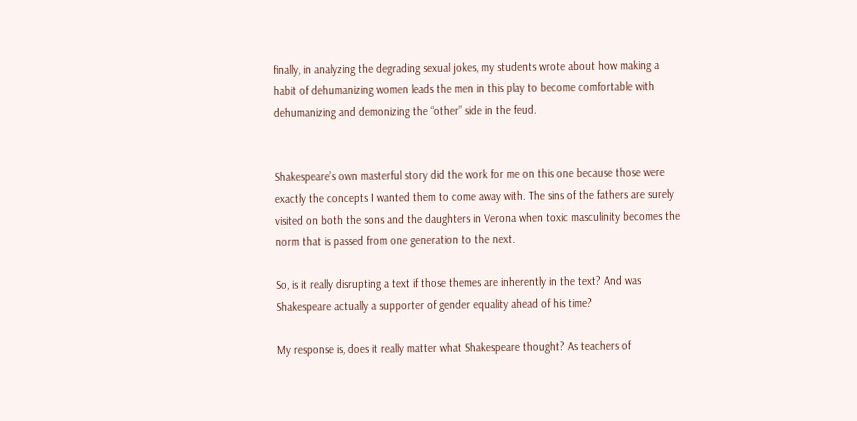finally, in analyzing the degrading sexual jokes, my students wrote about how making a habit of dehumanizing women leads the men in this play to become comfortable with dehumanizing and demonizing the “other” side in the feud.


Shakespeare’s own masterful story did the work for me on this one because those were exactly the concepts I wanted them to come away with. The sins of the fathers are surely visited on both the sons and the daughters in Verona when toxic masculinity becomes the norm that is passed from one generation to the next.

So, is it really disrupting a text if those themes are inherently in the text? And was Shakespeare actually a supporter of gender equality ahead of his time?

My response is, does it really matter what Shakespeare thought? As teachers of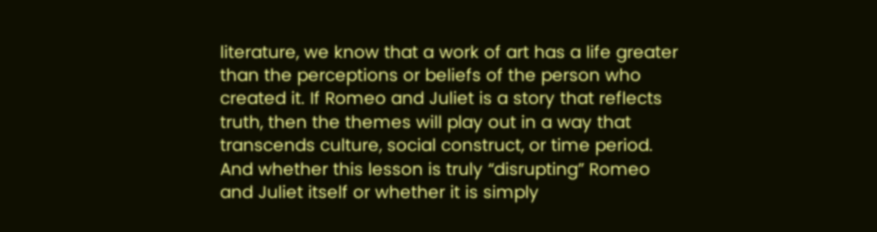literature, we know that a work of art has a life greater than the perceptions or beliefs of the person who created it. If Romeo and Juliet is a story that reflects truth, then the themes will play out in a way that transcends culture, social construct, or time period. And whether this lesson is truly “disrupting” Romeo and Juliet itself or whether it is simply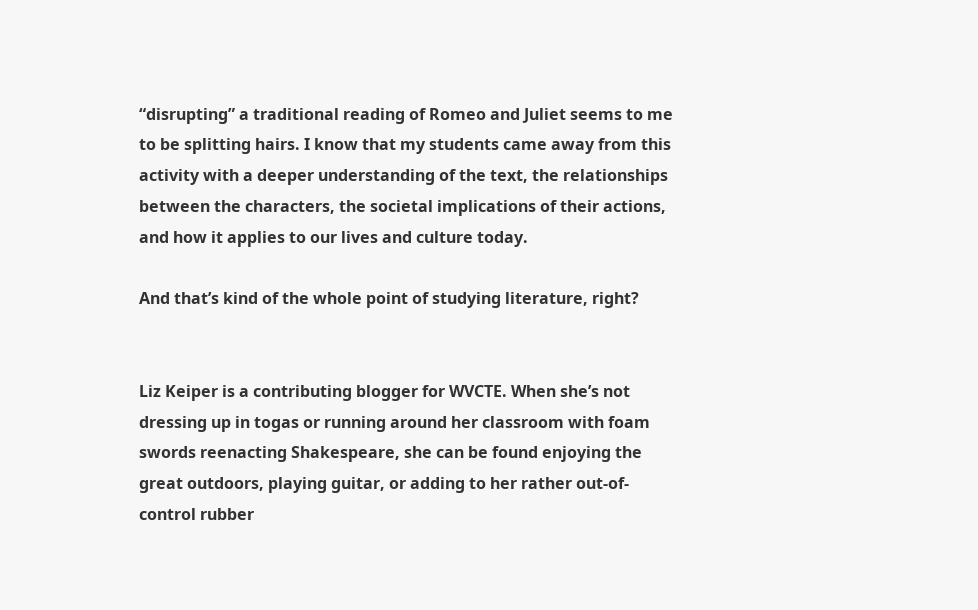“disrupting” a traditional reading of Romeo and Juliet seems to me to be splitting hairs. I know that my students came away from this activity with a deeper understanding of the text, the relationships between the characters, the societal implications of their actions, and how it applies to our lives and culture today.

And that’s kind of the whole point of studying literature, right?


Liz Keiper is a contributing blogger for WVCTE. When she’s not dressing up in togas or running around her classroom with foam swords reenacting Shakespeare, she can be found enjoying the great outdoors, playing guitar, or adding to her rather out-of-control rubber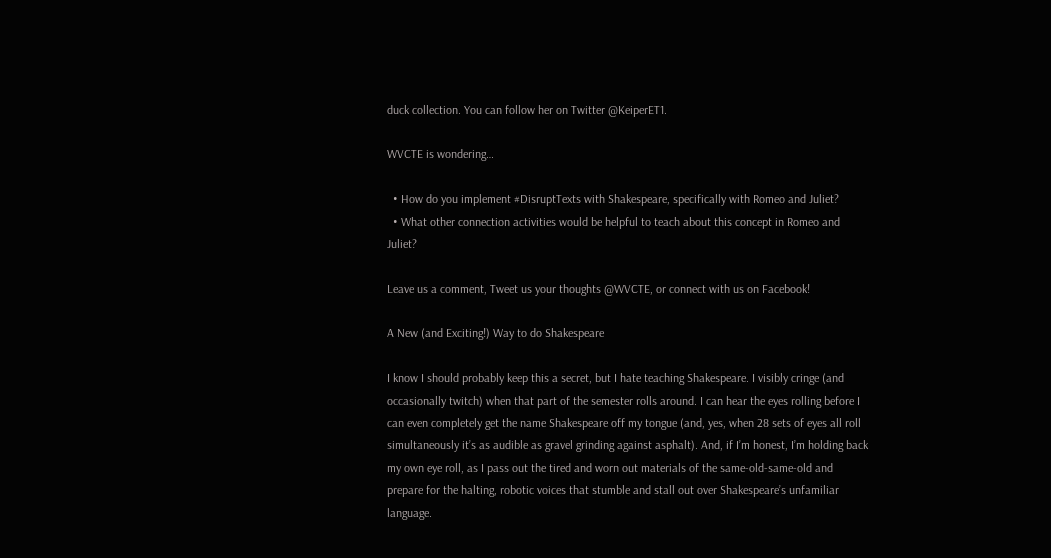duck collection. You can follow her on Twitter @KeiperET1.

WVCTE is wondering…

  • How do you implement #DisruptTexts with Shakespeare, specifically with Romeo and Juliet?
  • What other connection activities would be helpful to teach about this concept in Romeo and Juliet?

Leave us a comment, Tweet us your thoughts @WVCTE, or connect with us on Facebook!

A New (and Exciting!) Way to do Shakespeare

I know I should probably keep this a secret, but I hate teaching Shakespeare. I visibly cringe (and occasionally twitch) when that part of the semester rolls around. I can hear the eyes rolling before I can even completely get the name Shakespeare off my tongue (and, yes, when 28 sets of eyes all roll simultaneously it’s as audible as gravel grinding against asphalt). And, if I’m honest, I’m holding back my own eye roll, as I pass out the tired and worn out materials of the same-old-same-old and prepare for the halting, robotic voices that stumble and stall out over Shakespeare’s unfamiliar language.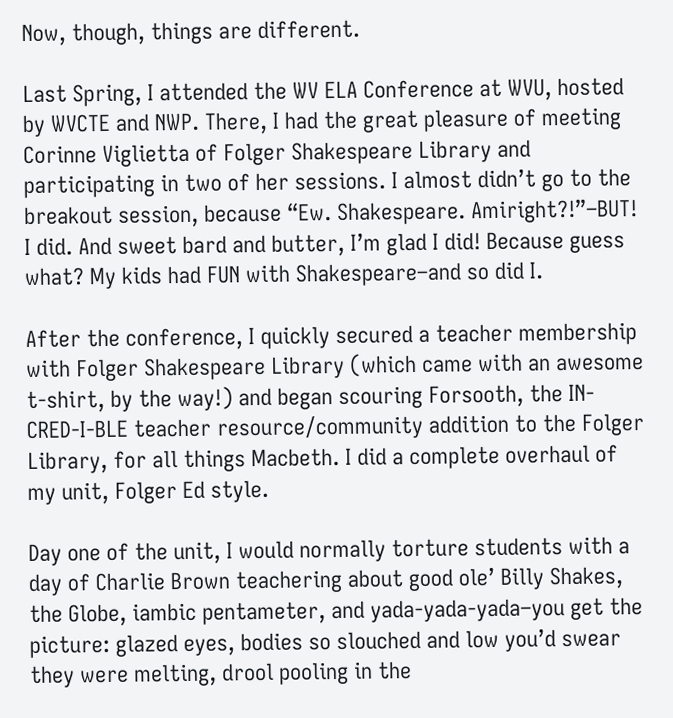Now, though, things are different.

Last Spring, I attended the WV ELA Conference at WVU, hosted by WVCTE and NWP. There, I had the great pleasure of meeting Corinne Viglietta of Folger Shakespeare Library and participating in two of her sessions. I almost didn’t go to the breakout session, because “Ew. Shakespeare. Amiright?!”–BUT! I did. And sweet bard and butter, I’m glad I did! Because guess what? My kids had FUN with Shakespeare–and so did I.

After the conference, I quickly secured a teacher membership with Folger Shakespeare Library (which came with an awesome t-shirt, by the way!) and began scouring Forsooth, the IN-CRED-I-BLE teacher resource/community addition to the Folger Library, for all things Macbeth. I did a complete overhaul of my unit, Folger Ed style.

Day one of the unit, I would normally torture students with a day of Charlie Brown teachering about good ole’ Billy Shakes, the Globe, iambic pentameter, and yada-yada-yada–you get the picture: glazed eyes, bodies so slouched and low you’d swear they were melting, drool pooling in the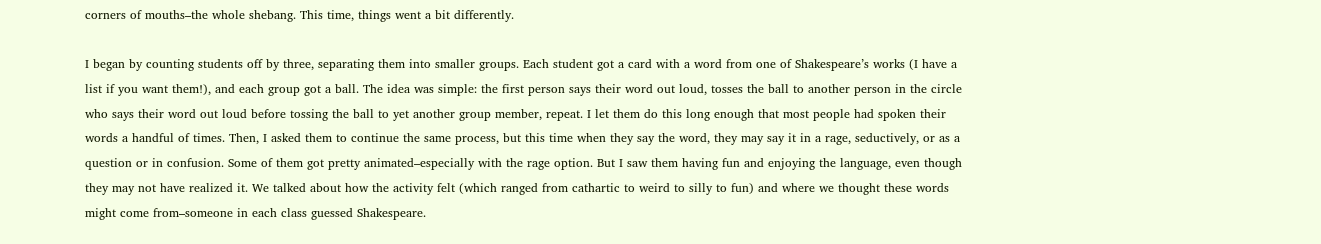corners of mouths–the whole shebang. This time, things went a bit differently.

I began by counting students off by three, separating them into smaller groups. Each student got a card with a word from one of Shakespeare’s works (I have a list if you want them!), and each group got a ball. The idea was simple: the first person says their word out loud, tosses the ball to another person in the circle who says their word out loud before tossing the ball to yet another group member, repeat. I let them do this long enough that most people had spoken their words a handful of times. Then, I asked them to continue the same process, but this time when they say the word, they may say it in a rage, seductively, or as a question or in confusion. Some of them got pretty animated–especially with the rage option. But I saw them having fun and enjoying the language, even though they may not have realized it. We talked about how the activity felt (which ranged from cathartic to weird to silly to fun) and where we thought these words might come from–someone in each class guessed Shakespeare.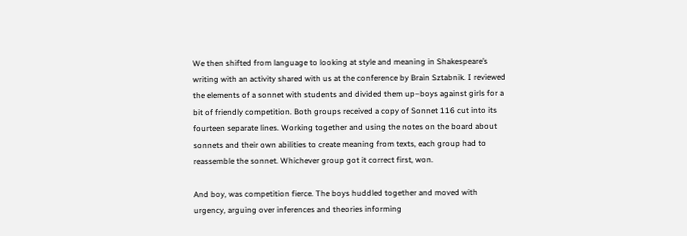We then shifted from language to looking at style and meaning in Shakespeare’s writing with an activity shared with us at the conference by Brain Sztabnik. I reviewed the elements of a sonnet with students and divided them up–boys against girls for a bit of friendly competition. Both groups received a copy of Sonnet 116 cut into its fourteen separate lines. Working together and using the notes on the board about sonnets and their own abilities to create meaning from texts, each group had to reassemble the sonnet. Whichever group got it correct first, won.

And boy, was competition fierce. The boys huddled together and moved with urgency, arguing over inferences and theories informing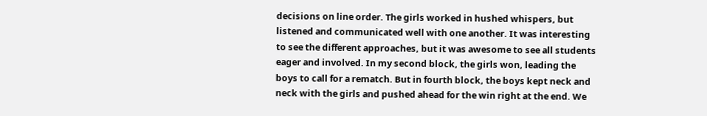decisions on line order. The girls worked in hushed whispers, but listened and communicated well with one another. It was interesting to see the different approaches, but it was awesome to see all students eager and involved. In my second block, the girls won, leading the boys to call for a rematch. But in fourth block, the boys kept neck and neck with the girls and pushed ahead for the win right at the end. We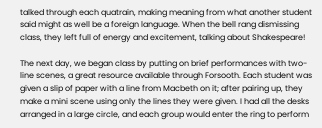talked through each quatrain, making meaning from what another student said might as well be a foreign language. When the bell rang dismissing class, they left full of energy and excitement, talking about Shakespeare!

The next day, we began class by putting on brief performances with two-line scenes, a great resource available through Forsooth. Each student was given a slip of paper with a line from Macbeth on it; after pairing up, they make a mini scene using only the lines they were given. I had all the desks arranged in a large circle, and each group would enter the ring to perform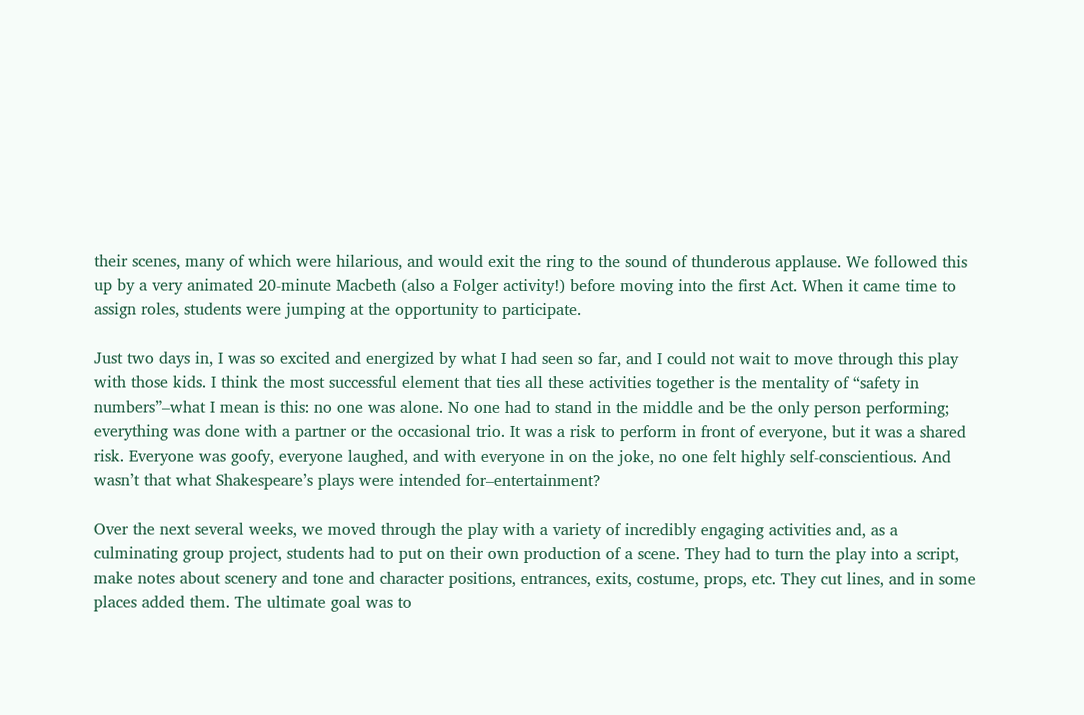their scenes, many of which were hilarious, and would exit the ring to the sound of thunderous applause. We followed this up by a very animated 20-minute Macbeth (also a Folger activity!) before moving into the first Act. When it came time to assign roles, students were jumping at the opportunity to participate.

Just two days in, I was so excited and energized by what I had seen so far, and I could not wait to move through this play with those kids. I think the most successful element that ties all these activities together is the mentality of “safety in numbers”–what I mean is this: no one was alone. No one had to stand in the middle and be the only person performing; everything was done with a partner or the occasional trio. It was a risk to perform in front of everyone, but it was a shared risk. Everyone was goofy, everyone laughed, and with everyone in on the joke, no one felt highly self-conscientious. And wasn’t that what Shakespeare’s plays were intended for–entertainment?

Over the next several weeks, we moved through the play with a variety of incredibly engaging activities and, as a culminating group project, students had to put on their own production of a scene. They had to turn the play into a script, make notes about scenery and tone and character positions, entrances, exits, costume, props, etc. They cut lines, and in some places added them. The ultimate goal was to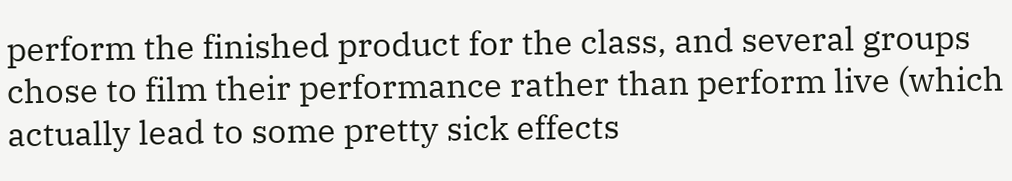perform the finished product for the class, and several groups chose to film their performance rather than perform live (which actually lead to some pretty sick effects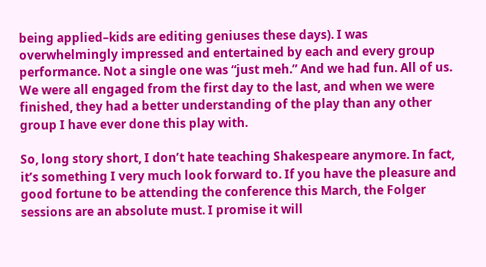being applied–kids are editing geniuses these days). I was overwhelmingly impressed and entertained by each and every group performance. Not a single one was “just meh.” And we had fun. All of us. We were all engaged from the first day to the last, and when we were finished, they had a better understanding of the play than any other group I have ever done this play with.

So, long story short, I don’t hate teaching Shakespeare anymore. In fact, it’s something I very much look forward to. If you have the pleasure and good fortune to be attending the conference this March, the Folger sessions are an absolute must. I promise it will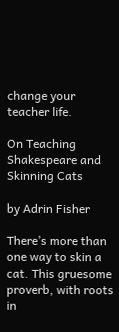change your teacher life.

On Teaching Shakespeare and Skinning Cats

by Adrin Fisher

There’s more than one way to skin a cat. This gruesome proverb, with roots in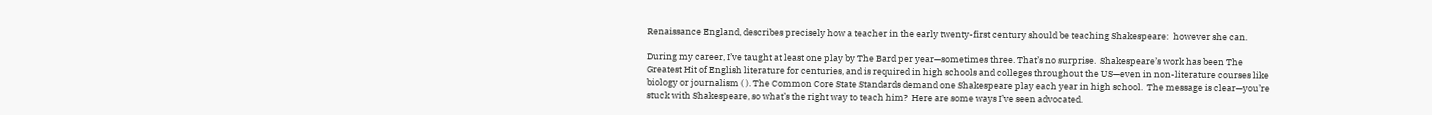Renaissance England, describes precisely how a teacher in the early twenty-first century should be teaching Shakespeare:  however she can.

During my career, I’ve taught at least one play by The Bard per year—sometimes three. That’s no surprise.  Shakespeare’s work has been The Greatest Hit of English literature for centuries, and is required in high schools and colleges throughout the US—even in non-literature courses like biology or journalism ( ). The Common Core State Standards demand one Shakespeare play each year in high school.  The message is clear—you’re stuck with Shakespeare, so what’s the right way to teach him?  Here are some ways I’ve seen advocated.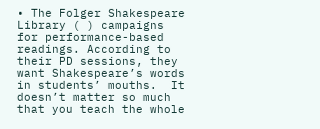• The Folger Shakespeare Library ( ) campaigns for performance-based readings. According to their PD sessions, they want Shakespeare’s words in students’ mouths.  It doesn’t matter so much that you teach the whole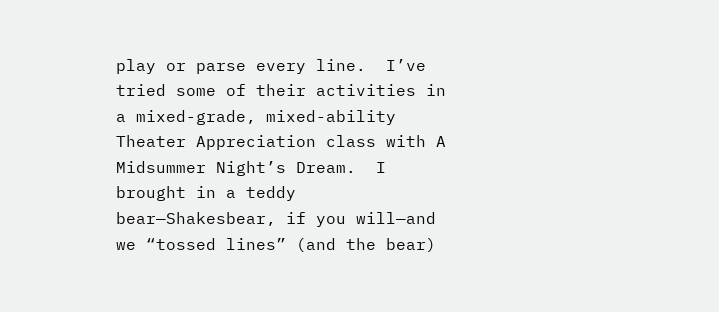play or parse every line.  I’ve tried some of their activities in a mixed-grade, mixed-ability Theater Appreciation class with A Midsummer Night’s Dream.  I brought in a teddy bear—Shakesbear, if you will—and we “tossed lines” (and the bear)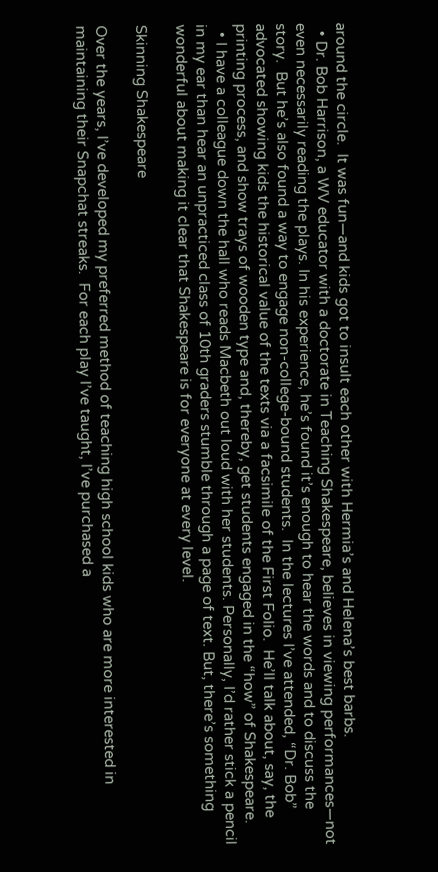around the circle.  It was fun—and kids got to insult each other with Hermia’s and Helena’s best barbs.
  • Dr. Bob Harrison, a WV educator with a doctorate in Teaching Shakespeare, believes in viewing performances—not even necessarily reading the plays. In his experience, he’s found it’s enough to hear the words and to discuss the story.  But he’s also found a way to engage non-college-bound students.  In the lectures I’ve attended, “Dr. Bob” advocated showing kids the historical value of the texts via a facsimile of the First Folio.  He’ll talk about, say, the printing process, and show trays of wooden type and, thereby, get students engaged in the “how” of Shakespeare.
  • I have a colleague down the hall who reads Macbeth out loud with her students. Personally, I’d rather stick a pencil in my ear than hear an unpracticed class of 10th graders stumble through a page of text. But, there’s something wonderful about making it clear that Shakespeare is for everyone at every level.

Skinning Shakespeare

Over the years, I’ve developed my preferred method of teaching high school kids who are more interested in maintaining their Snapchat streaks.  For each play I’ve taught, I’ve purchased a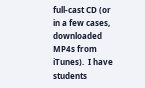full-cast CD (or in a few cases, downloaded MP4s from iTunes).  I have students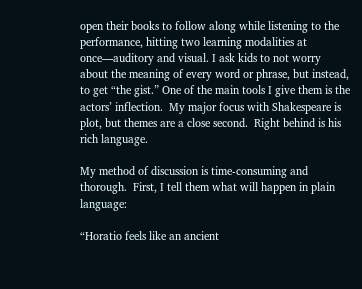open their books to follow along while listening to the performance, hitting two learning modalities at once—auditory and visual. I ask kids to not worry about the meaning of every word or phrase, but instead, to get “the gist.” One of the main tools I give them is the actors’ inflection.  My major focus with Shakespeare is plot, but themes are a close second.  Right behind is his rich language.

My method of discussion is time-consuming and thorough.  First, I tell them what will happen in plain language:

“Horatio feels like an ancient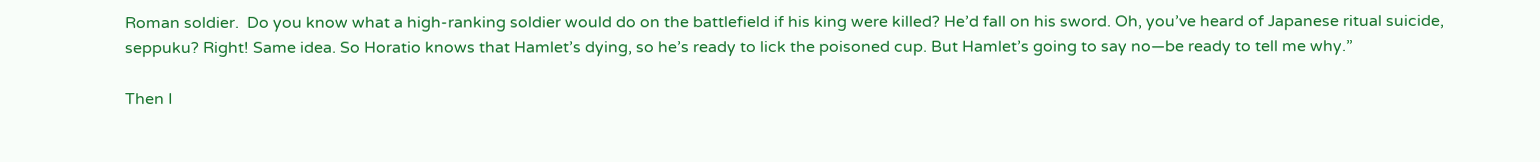Roman soldier.  Do you know what a high-ranking soldier would do on the battlefield if his king were killed? He’d fall on his sword. Oh, you’ve heard of Japanese ritual suicide, seppuku? Right! Same idea. So Horatio knows that Hamlet’s dying, so he’s ready to lick the poisoned cup. But Hamlet’s going to say no—be ready to tell me why.”

Then I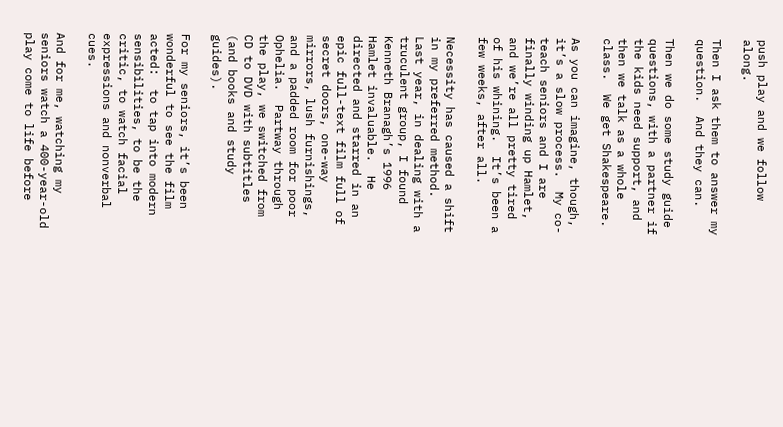push play and we follow along.

Then I ask them to answer my question.  And they can.

Then we do some study guide questions, with a partner if the kids need support, and then we talk as a whole class.  We get Shakespeare.

As you can imagine, though, it’s a slow process.  My co-teach seniors and I are finally winding up Hamlet, and we’re all pretty tired of his whining.  It’s been a few weeks, after all.

Necessity has caused a shift in my preferred method.  Last year, in dealing with a truculent group, I found Kenneth Branagh’s 1996 Hamlet invaluable.  He directed and starred in an epic full-text film full of secret doors, one-way mirrors, lush furnishings, and a padded room for poor Ophelia.  Partway through the play, we switched from CD to DVD with subtitles (and books and study guides).

For my seniors, it’s been wonderful to see the film acted:  to tap into modern sensibilities, to be the critic, to watch facial expressions and nonverbal cues.

And for me, watching my seniors watch a 400-year-old play come to life before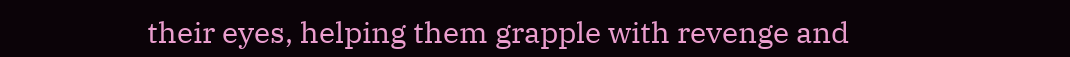their eyes, helping them grapple with revenge and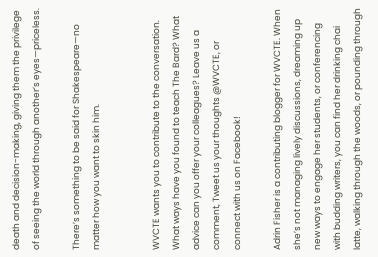death and decision-making, giving them the privilege of seeing the world through another’s eyes—priceless.

There’s something to be said for Shakespeare—no matter how you want to skin him.


WVCTE wants you to contribute to the conversation. What ways have you found to teach The Bard? What advice can you offer your colleagues? Leave us a comment, Tweet us your thoughts @WVCTE, or connect with us on Facebook!

Adrin Fisher is a contributing blogger for WVCTE. When she’s not managing lively discussions, dreaming up new ways to engage her students, or conferencing with budding writers, you can find her drinking chai latte, walking through the woods, or pounding through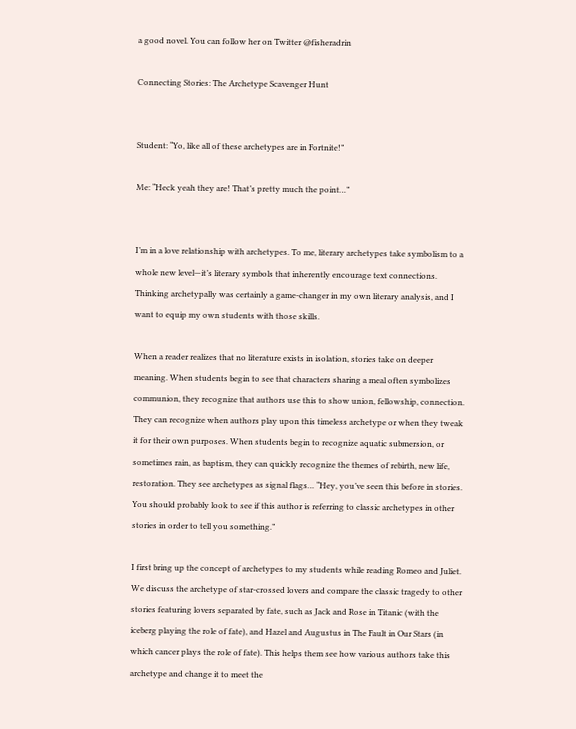a good novel. You can follow her on Twitter @fisheradrin

Connecting Stories: The Archetype Scavenger Hunt


Student: “Yo, like all of these archetypes are in Fortnite!”

Me: “Heck yeah they are! That’s pretty much the point…”


I’m in a love relationship with archetypes. To me, literary archetypes take symbolism to a whole new level—it’s literary symbols that inherently encourage text connections. Thinking archetypally was certainly a game-changer in my own literary analysis, and I want to equip my own students with those skills.

When a reader realizes that no literature exists in isolation, stories take on deeper meaning. When students begin to see that characters sharing a meal often symbolizes communion, they recognize that authors use this to show union, fellowship, connection. They can recognize when authors play upon this timeless archetype or when they tweak it for their own purposes. When students begin to recognize aquatic submersion, or sometimes rain, as baptism, they can quickly recognize the themes of rebirth, new life, restoration. They see archetypes as signal flags… “Hey, you’ve seen this before in stories. You should probably look to see if this author is referring to classic archetypes in other stories in order to tell you something.”

I first bring up the concept of archetypes to my students while reading Romeo and Juliet. We discuss the archetype of star-crossed lovers and compare the classic tragedy to other stories featuring lovers separated by fate, such as Jack and Rose in Titanic (with the iceberg playing the role of fate), and Hazel and Augustus in The Fault in Our Stars (in which cancer plays the role of fate). This helps them see how various authors take this archetype and change it to meet the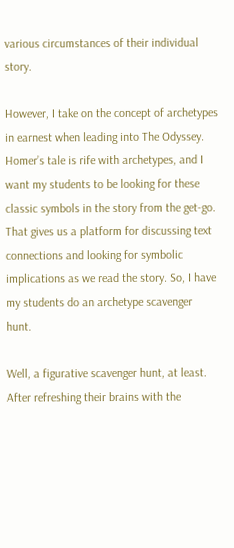various circumstances of their individual story.

However, I take on the concept of archetypes in earnest when leading into The Odyssey. Homer’s tale is rife with archetypes, and I want my students to be looking for these classic symbols in the story from the get-go. That gives us a platform for discussing text connections and looking for symbolic implications as we read the story. So, I have my students do an archetype scavenger hunt.

Well, a figurative scavenger hunt, at least. After refreshing their brains with the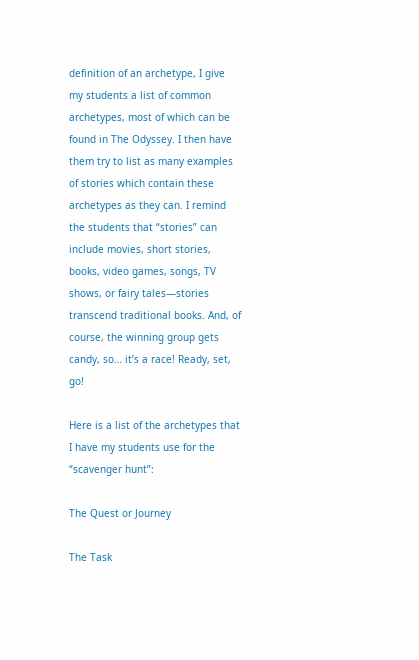definition of an archetype, I give my students a list of common archetypes, most of which can be found in The Odyssey. I then have them try to list as many examples of stories which contain these archetypes as they can. I remind the students that “stories” can include movies, short stories, books, video games, songs, TV shows, or fairy tales—stories transcend traditional books. And, of course, the winning group gets candy, so… it’s a race! Ready, set, go!

Here is a list of the archetypes that I have my students use for the “scavenger hunt”:

The Quest or Journey

The Task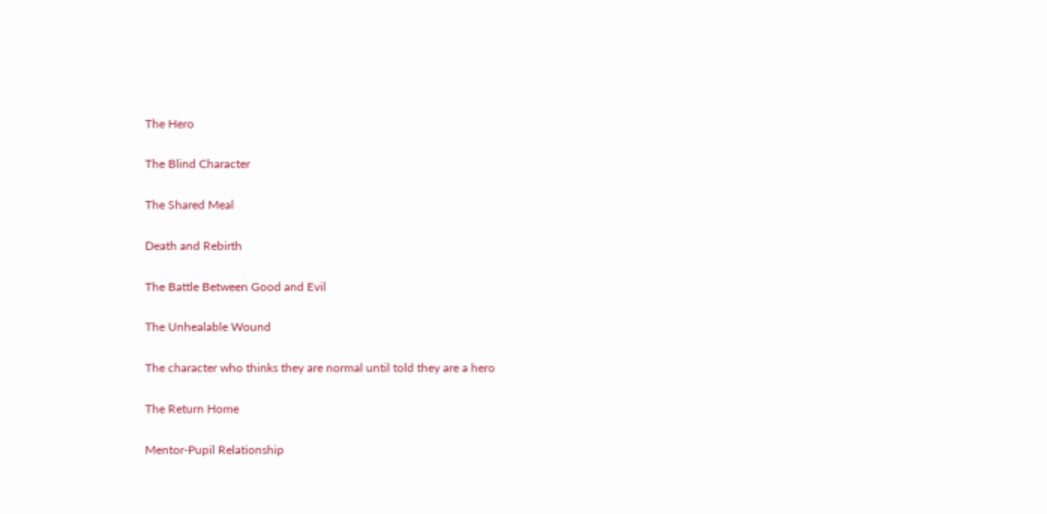The Hero

The Blind Character

The Shared Meal

Death and Rebirth

The Battle Between Good and Evil

The Unhealable Wound

The character who thinks they are normal until told they are a hero

The Return Home

Mentor-Pupil Relationship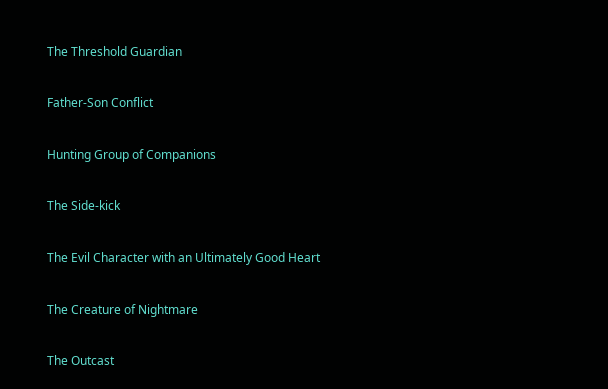The Threshold Guardian

Father-Son Conflict

Hunting Group of Companions

The Side-kick

The Evil Character with an Ultimately Good Heart

The Creature of Nightmare

The Outcast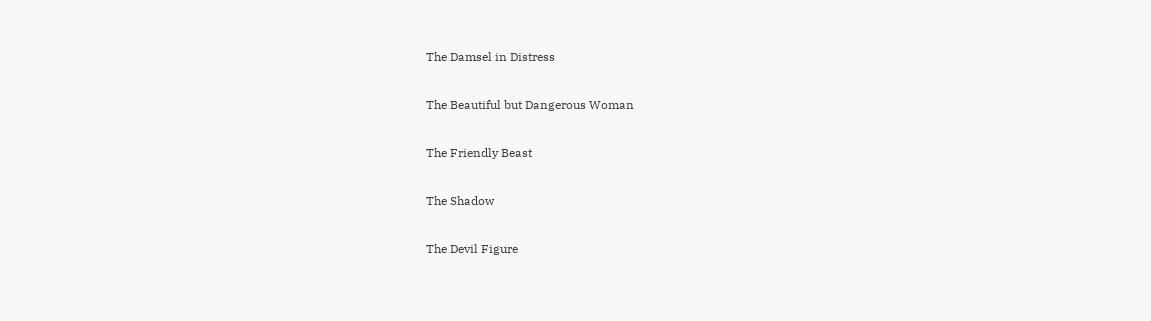The Damsel in Distress

The Beautiful but Dangerous Woman

The Friendly Beast

The Shadow

The Devil Figure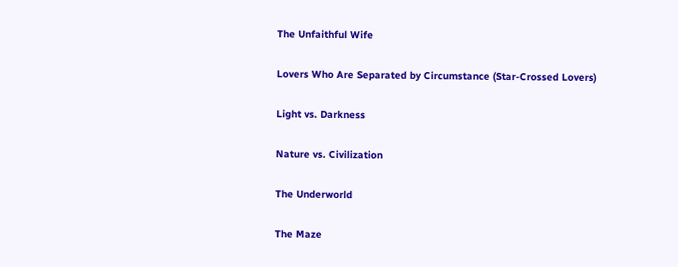The Unfaithful Wife

Lovers Who Are Separated by Circumstance (Star-Crossed Lovers)

Light vs. Darkness

Nature vs. Civilization

The Underworld

The Maze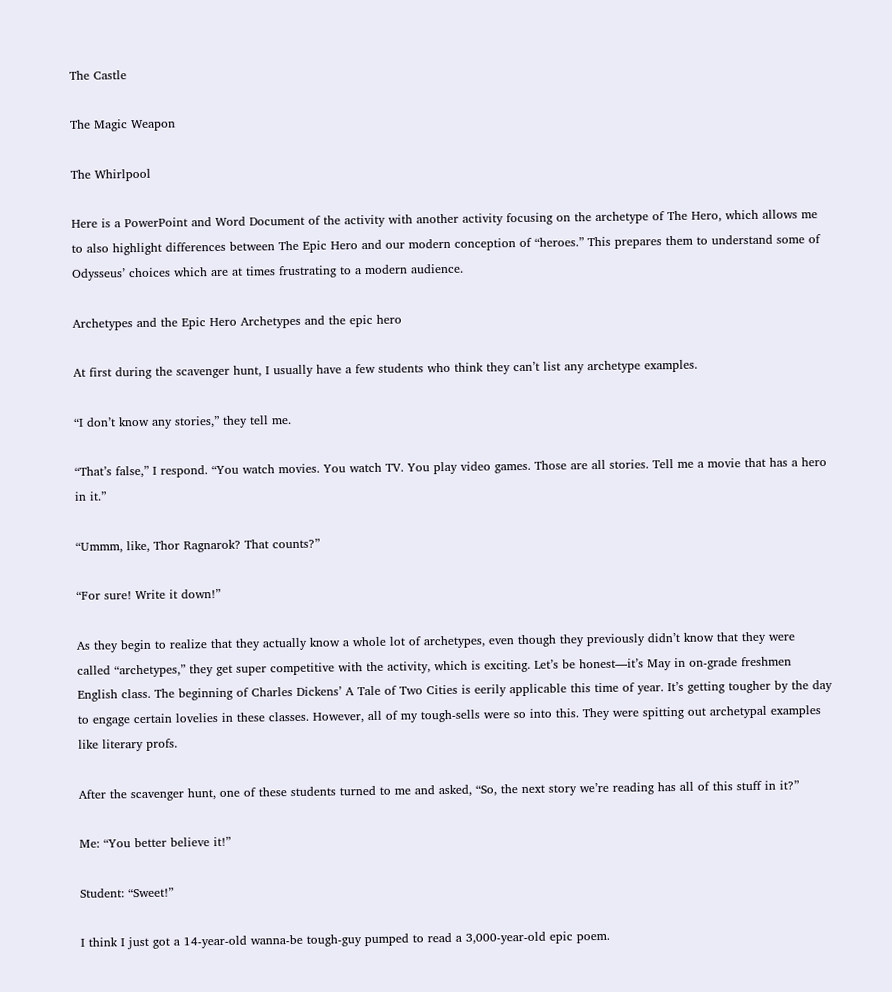The Castle

The Magic Weapon

The Whirlpool

Here is a PowerPoint and Word Document of the activity with another activity focusing on the archetype of The Hero, which allows me to also highlight differences between The Epic Hero and our modern conception of “heroes.” This prepares them to understand some of Odysseus’ choices which are at times frustrating to a modern audience.

Archetypes and the Epic Hero Archetypes and the epic hero

At first during the scavenger hunt, I usually have a few students who think they can’t list any archetype examples.

“I don’t know any stories,” they tell me.

“That’s false,” I respond. “You watch movies. You watch TV. You play video games. Those are all stories. Tell me a movie that has a hero in it.”

“Ummm, like, Thor Ragnarok? That counts?”

“For sure! Write it down!”

As they begin to realize that they actually know a whole lot of archetypes, even though they previously didn’t know that they were called “archetypes,” they get super competitive with the activity, which is exciting. Let’s be honest—it’s May in on-grade freshmen English class. The beginning of Charles Dickens’ A Tale of Two Cities is eerily applicable this time of year. It’s getting tougher by the day to engage certain lovelies in these classes. However, all of my tough-sells were so into this. They were spitting out archetypal examples like literary profs.

After the scavenger hunt, one of these students turned to me and asked, “So, the next story we’re reading has all of this stuff in it?”

Me: “You better believe it!”

Student: “Sweet!”

I think I just got a 14-year-old wanna-be tough-guy pumped to read a 3,000-year-old epic poem.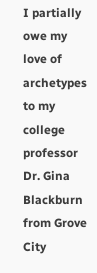I partially owe my love of archetypes to my college professor Dr. Gina Blackburn from Grove City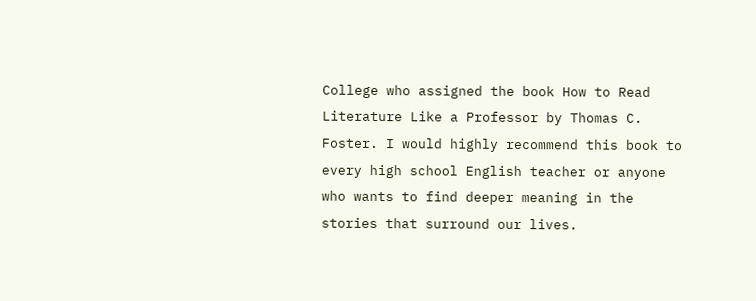College who assigned the book How to Read Literature Like a Professor by Thomas C. Foster. I would highly recommend this book to every high school English teacher or anyone who wants to find deeper meaning in the stories that surround our lives.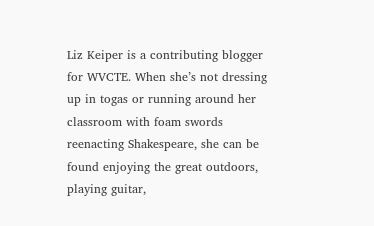Liz Keiper is a contributing blogger for WVCTE. When she’s not dressing up in togas or running around her classroom with foam swords reenacting Shakespeare, she can be found enjoying the great outdoors, playing guitar,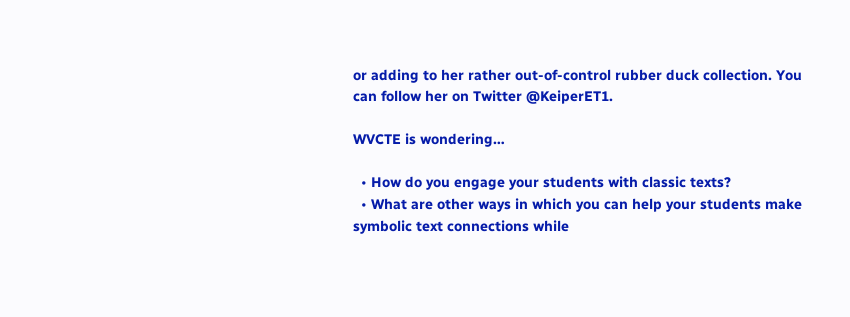or adding to her rather out-of-control rubber duck collection. You can follow her on Twitter @KeiperET1.

WVCTE is wondering…

  • How do you engage your students with classic texts?
  • What are other ways in which you can help your students make symbolic text connections while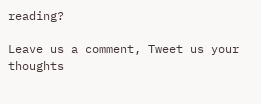reading?

Leave us a comment, Tweet us your thoughts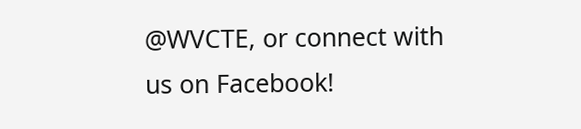@WVCTE, or connect with us on Facebook!